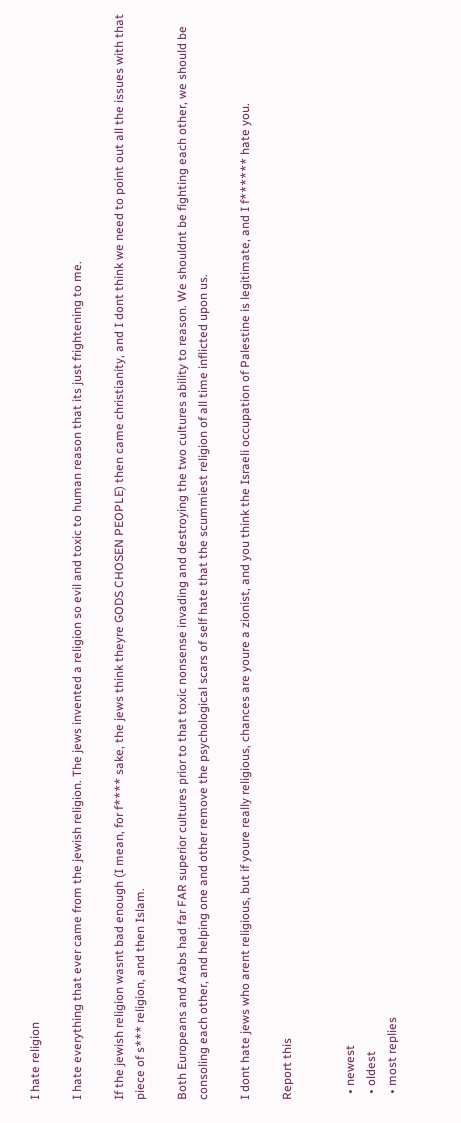I hate religion

I hate everything that ever came from the jewish religion. The jews invented a religion so evil and toxic to human reason that its just frightening to me.

If the jewish religion wasnt bad enough (I mean, for f**** sake, the jews think theyre GODS CHOSEN PEOPLE) then came christianity, and I dont think we need to point out all the issues with that piece of s*** religion, and then Islam.

Both Europeans and Arabs had far FAR superior cultures prior to that toxic nonsense invading and destroying the two cultures ability to reason. We shouldnt be fighting each other, we should be consoling each other, and helping one and other remove the psychological scars of self hate that the scummiest religion of all time inflicted upon us.

I dont hate jews who arent religious, but if youre really religious, chances are youre a zionist, and you think the Israeli occupation of Palestine is legitimate, and I f****** hate you.

Report this


  • newest
  • oldest
  • most replies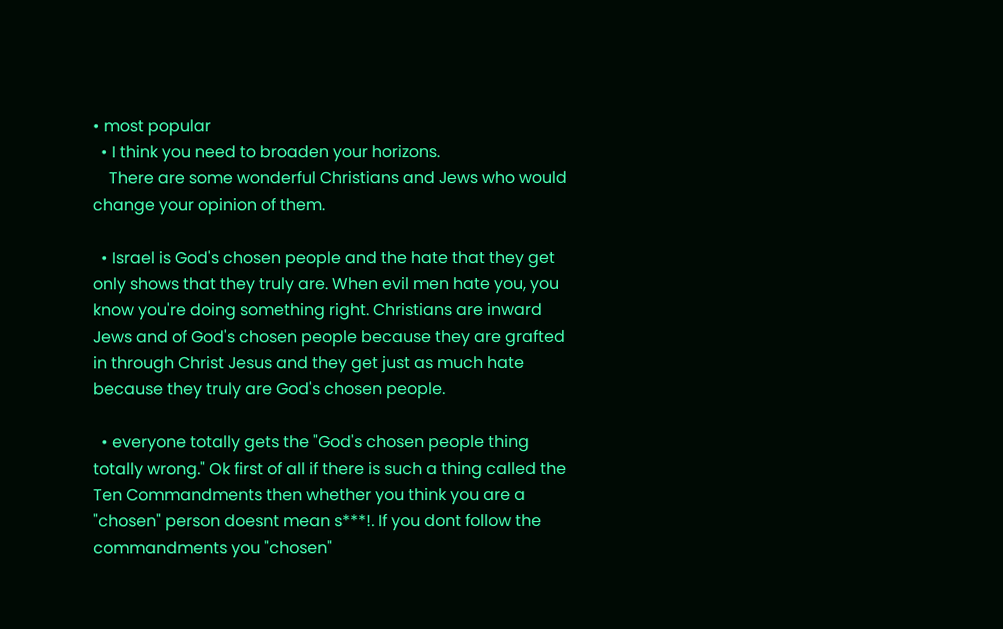• most popular
  • I think you need to broaden your horizons.
    There are some wonderful Christians and Jews who would change your opinion of them.

  • Israel is God's chosen people and the hate that they get only shows that they truly are. When evil men hate you, you know you're doing something right. Christians are inward Jews and of God's chosen people because they are grafted in through Christ Jesus and they get just as much hate because they truly are God's chosen people.

  • everyone totally gets the "God's chosen people thing totally wrong." Ok first of all if there is such a thing called the Ten Commandments then whether you think you are a "chosen" person doesnt mean s***!. If you dont follow the commandments you "chosen"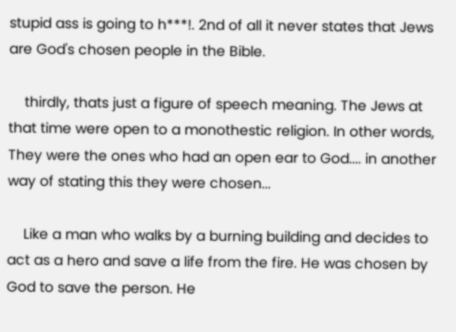stupid ass is going to h***!. 2nd of all it never states that Jews are God's chosen people in the Bible.

    thirdly, thats just a figure of speech meaning. The Jews at that time were open to a monothestic religion. In other words, They were the ones who had an open ear to God.... in another way of stating this they were chosen...

    Like a man who walks by a burning building and decides to act as a hero and save a life from the fire. He was chosen by God to save the person. He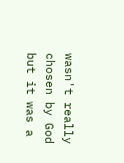wasn't really chosen by God but it was a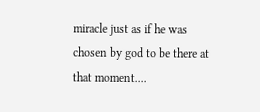miracle just as if he was chosen by god to be there at that moment....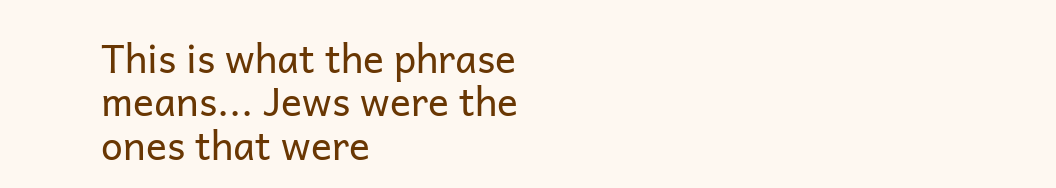This is what the phrase means... Jews were the ones that were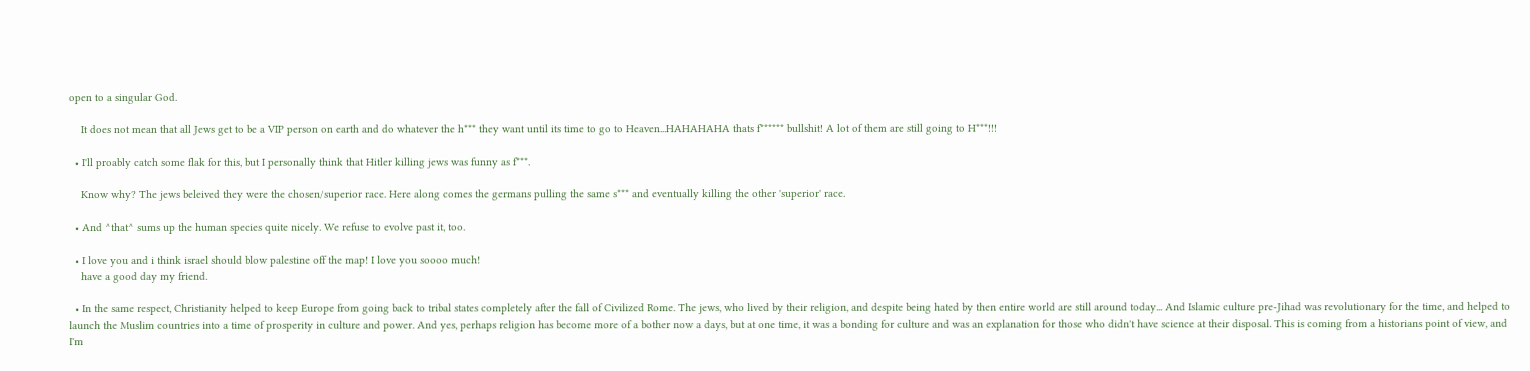open to a singular God.

    It does not mean that all Jews get to be a VIP person on earth and do whatever the h*** they want until its time to go to Heaven...HAHAHAHA thats f****** bullshit! A lot of them are still going to H***!!!

  • I'll proably catch some flak for this, but I personally think that Hitler killing jews was funny as f***.

    Know why? The jews beleived they were the chosen/superior race. Here along comes the germans pulling the same s*** and eventually killing the other 'superior' race.

  • And ^that^ sums up the human species quite nicely. We refuse to evolve past it, too.

  • I love you and i think israel should blow palestine off the map! I love you soooo much!
    have a good day my friend.

  • In the same respect, Christianity helped to keep Europe from going back to tribal states completely after the fall of Civilized Rome. The jews, who lived by their religion, and despite being hated by then entire world are still around today... And Islamic culture pre-Jihad was revolutionary for the time, and helped to launch the Muslim countries into a time of prosperity in culture and power. And yes, perhaps religion has become more of a bother now a days, but at one time, it was a bonding for culture and was an explanation for those who didn't have science at their disposal. This is coming from a historians point of view, and I'm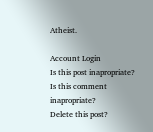Atheist.

Account Login
Is this post inapropriate?
Is this comment inapropriate?
Delete this post?